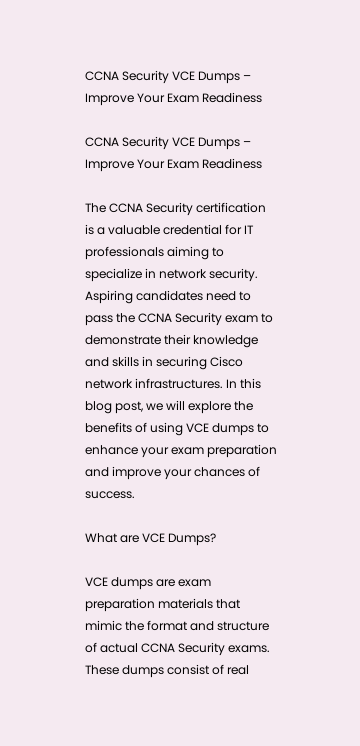CCNA Security VCE Dumps – Improve Your Exam Readiness

CCNA Security VCE Dumps – Improve Your Exam Readiness

The CCNA Security certification is a valuable credential for IT professionals aiming to specialize in network security. Aspiring candidates need to pass the CCNA Security exam to demonstrate their knowledge and skills in securing Cisco network infrastructures. In this blog post, we will explore the benefits of using VCE dumps to enhance your exam preparation and improve your chances of success.

What are VCE Dumps?

VCE dumps are exam preparation materials that mimic the format and structure of actual CCNA Security exams. These dumps consist of real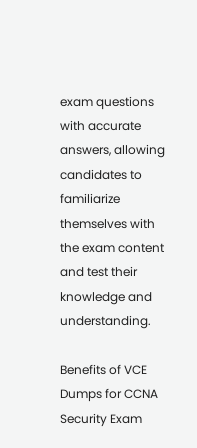exam questions with accurate answers, allowing candidates to familiarize themselves with the exam content and test their knowledge and understanding.

Benefits of VCE Dumps for CCNA Security Exam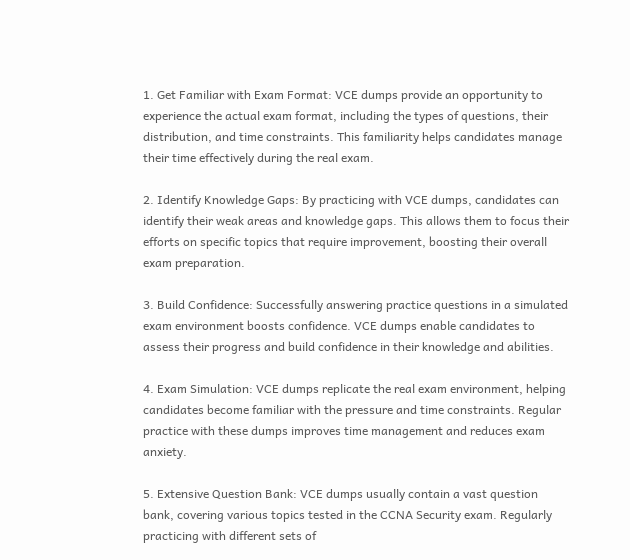1. Get Familiar with Exam Format: VCE dumps provide an opportunity to experience the actual exam format, including the types of questions, their distribution, and time constraints. This familiarity helps candidates manage their time effectively during the real exam.

2. Identify Knowledge Gaps: By practicing with VCE dumps, candidates can identify their weak areas and knowledge gaps. This allows them to focus their efforts on specific topics that require improvement, boosting their overall exam preparation.

3. Build Confidence: Successfully answering practice questions in a simulated exam environment boosts confidence. VCE dumps enable candidates to assess their progress and build confidence in their knowledge and abilities.

4. Exam Simulation: VCE dumps replicate the real exam environment, helping candidates become familiar with the pressure and time constraints. Regular practice with these dumps improves time management and reduces exam anxiety.

5. Extensive Question Bank: VCE dumps usually contain a vast question bank, covering various topics tested in the CCNA Security exam. Regularly practicing with different sets of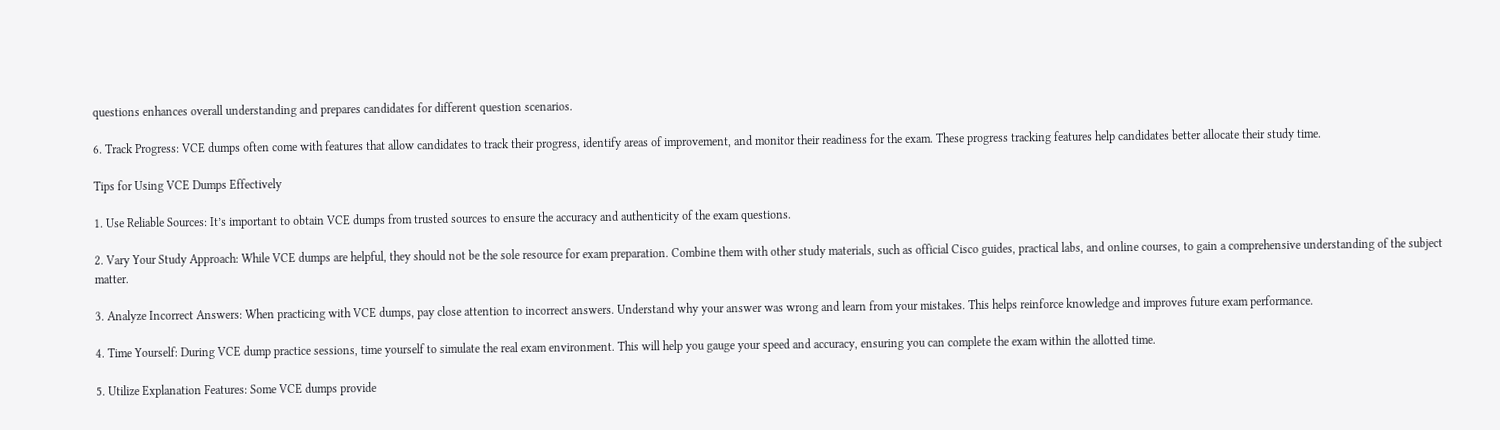questions enhances overall understanding and prepares candidates for different question scenarios.

6. Track Progress: VCE dumps often come with features that allow candidates to track their progress, identify areas of improvement, and monitor their readiness for the exam. These progress tracking features help candidates better allocate their study time.

Tips for Using VCE Dumps Effectively

1. Use Reliable Sources: It’s important to obtain VCE dumps from trusted sources to ensure the accuracy and authenticity of the exam questions.

2. Vary Your Study Approach: While VCE dumps are helpful, they should not be the sole resource for exam preparation. Combine them with other study materials, such as official Cisco guides, practical labs, and online courses, to gain a comprehensive understanding of the subject matter.

3. Analyze Incorrect Answers: When practicing with VCE dumps, pay close attention to incorrect answers. Understand why your answer was wrong and learn from your mistakes. This helps reinforce knowledge and improves future exam performance.

4. Time Yourself: During VCE dump practice sessions, time yourself to simulate the real exam environment. This will help you gauge your speed and accuracy, ensuring you can complete the exam within the allotted time.

5. Utilize Explanation Features: Some VCE dumps provide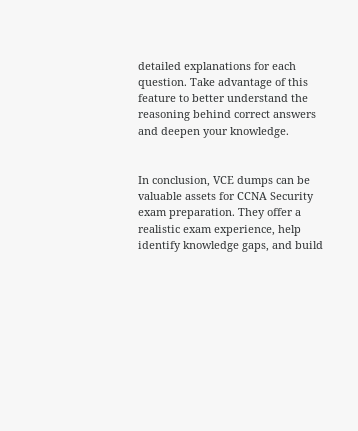detailed explanations for each question. Take advantage of this feature to better understand the reasoning behind correct answers and deepen your knowledge.


In conclusion, VCE dumps can be valuable assets for CCNA Security exam preparation. They offer a realistic exam experience, help identify knowledge gaps, and build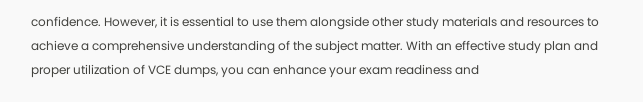confidence. However, it is essential to use them alongside other study materials and resources to achieve a comprehensive understanding of the subject matter. With an effective study plan and proper utilization of VCE dumps, you can enhance your exam readiness and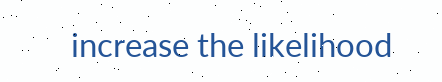increase the likelihood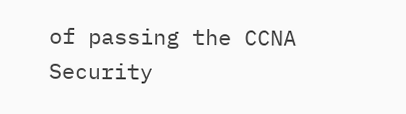of passing the CCNA Security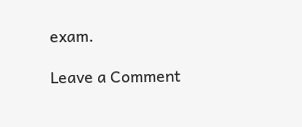exam.

Leave a Comment